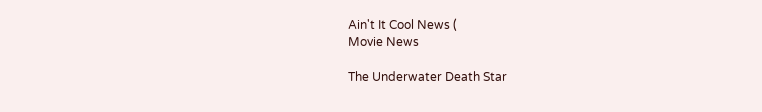Ain't It Cool News (
Movie News

The Underwater Death Star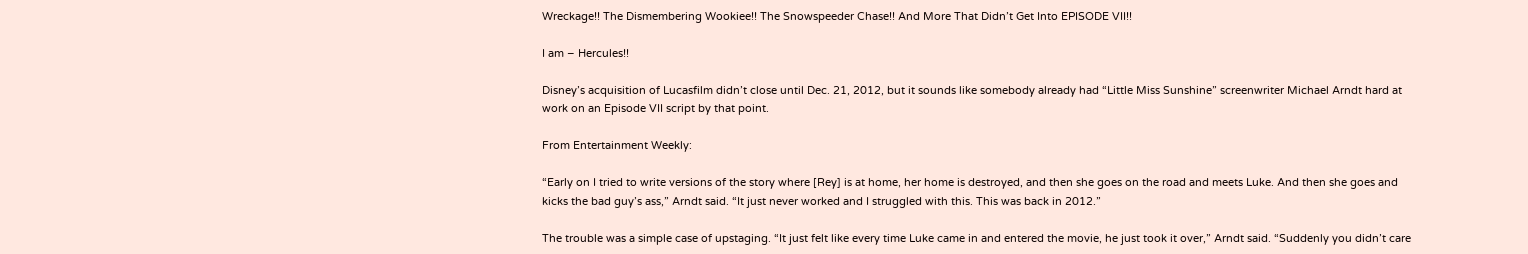Wreckage!! The Dismembering Wookiee!! The Snowspeeder Chase!! And More That Didn’t Get Into EPISODE VII!!

I am – Hercules!!

Disney’s acquisition of Lucasfilm didn’t close until Dec. 21, 2012, but it sounds like somebody already had “Little Miss Sunshine” screenwriter Michael Arndt hard at work on an Episode VII script by that point.

From Entertainment Weekly:

“Early on I tried to write versions of the story where [Rey] is at home, her home is destroyed, and then she goes on the road and meets Luke. And then she goes and kicks the bad guy’s ass,” Arndt said. “It just never worked and I struggled with this. This was back in 2012.”

The trouble was a simple case of upstaging. “It just felt like every time Luke came in and entered the movie, he just took it over,” Arndt said. “Suddenly you didn’t care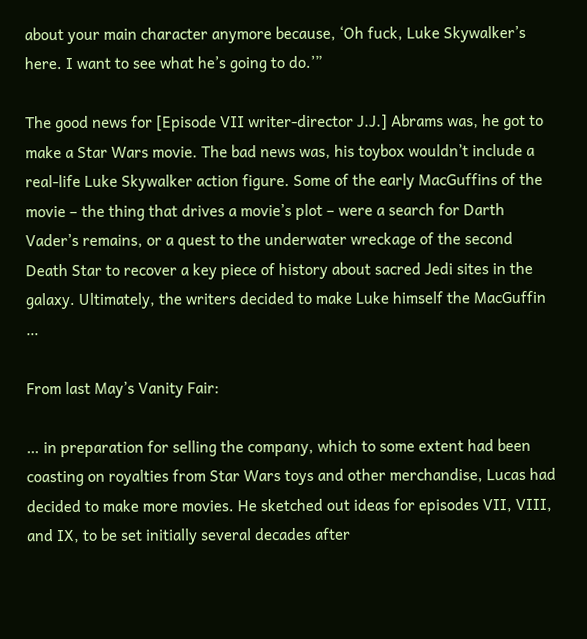about your main character anymore because, ‘Oh fuck, Luke Skywalker’s here. I want to see what he’s going to do.’”

The good news for [Episode VII writer-director J.J.] Abrams was, he got to make a Star Wars movie. The bad news was, his toybox wouldn’t include a real-life Luke Skywalker action figure. Some of the early MacGuffins of the movie – the thing that drives a movie’s plot – were a search for Darth Vader’s remains, or a quest to the underwater wreckage of the second Death Star to recover a key piece of history about sacred Jedi sites in the galaxy. Ultimately, the writers decided to make Luke himself the MacGuffin …

From last May’s Vanity Fair:

… in preparation for selling the company, which to some extent had been coasting on royalties from Star Wars toys and other merchandise, Lucas had decided to make more movies. He sketched out ideas for episodes VII, VIII, and IX, to be set initially several decades after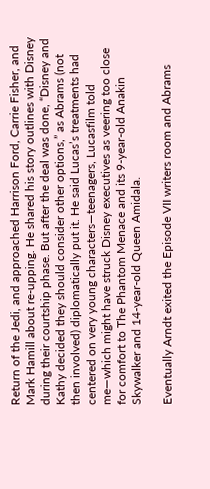Return of the Jedi, and approached Harrison Ford, Carrie Fisher, and Mark Hamill about re-upping. He shared his story outlines with Disney during their courtship phase. But after the deal was done, “Disney and Kathy decided they should consider other options,” as Abrams (not then involved) diplomatically put it. He said Lucas’s treatments had centered on very young characters—teenagers, Lucasfilm told me—which might have struck Disney executives as veering too close for comfort to The Phantom Menace and its 9-year-old Anakin Skywalker and 14-year-old Queen Amidala.

Eventually Arndt exited the Episode VII writers room and Abrams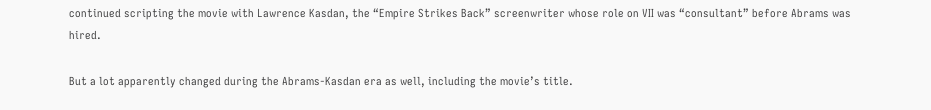continued scripting the movie with Lawrence Kasdan, the “Empire Strikes Back” screenwriter whose role on VII was “consultant” before Abrams was hired.

But a lot apparently changed during the Abrams-Kasdan era as well, including the movie’s title.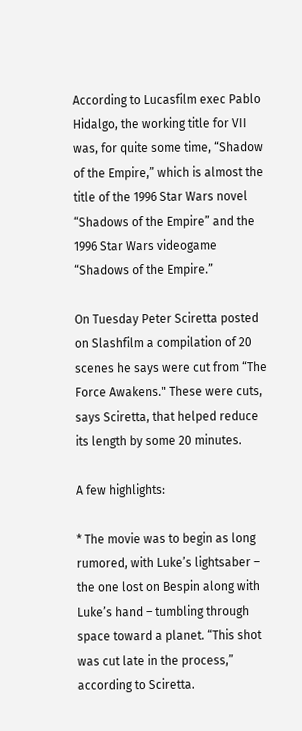According to Lucasfilm exec Pablo Hidalgo, the working title for VII was, for quite some time, “Shadow of the Empire,” which is almost the title of the 1996 Star Wars novel “Shadows of the Empire” and the 1996 Star Wars videogame “Shadows of the Empire.”

On Tuesday Peter Sciretta posted on Slashfilm a compilation of 20 scenes he says were cut from “The Force Awakens." These were cuts, says Sciretta, that helped reduce its length by some 20 minutes.

A few highlights:

* The movie was to begin as long rumored, with Luke’s lightsaber – the one lost on Bespin along with Luke’s hand – tumbling through space toward a planet. “This shot was cut late in the process,” according to Sciretta.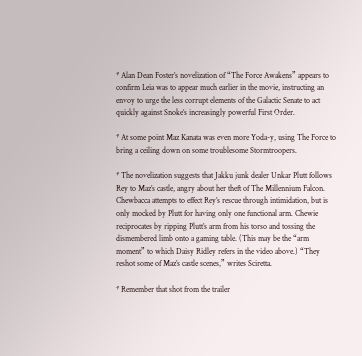* Alan Dean Foster’s novelization of “The Force Awakens” appears to confirm Leia was to appear much earlier in the movie, instructing an envoy to urge the less corrupt elements of the Galactic Senate to act quickly against Snoke’s increasingly powerful First Order.

* At some point Maz Kanata was even more Yoda-y, using The Force to bring a ceiling down on some troublesome Stormtroopers.

* The novelization suggests that Jakku junk dealer Unkar Plutt follows Rey to Maz’s castle, angry about her theft of The Millennium Falcon. Chewbacca attempts to effect Rey’s rescue through intimidation, but is only mocked by Plutt for having only one functional arm. Chewie reciprocates by ripping Plutt’s arm from his torso and tossing the dismembered limb onto a gaming table. (This may be the “arm moment” to which Daisy Ridley refers in the video above.) “They reshot some of Maz’s castle scenes,” writes Sciretta.

* Remember that shot from the trailer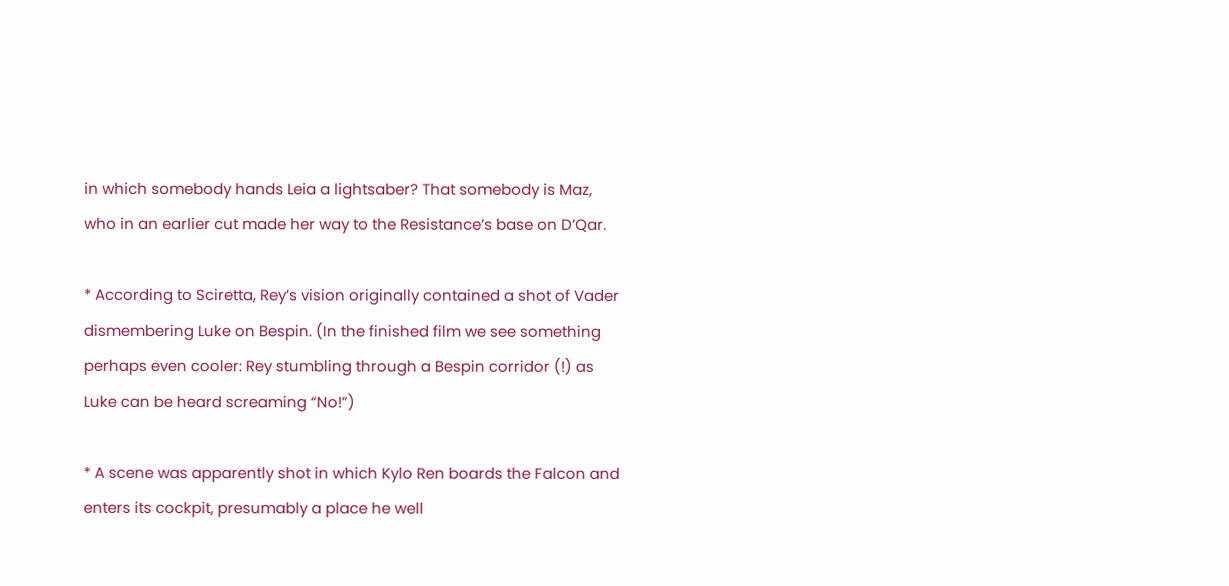in which somebody hands Leia a lightsaber? That somebody is Maz, who in an earlier cut made her way to the Resistance’s base on D’Qar.

* According to Sciretta, Rey’s vision originally contained a shot of Vader dismembering Luke on Bespin. (In the finished film we see something perhaps even cooler: Rey stumbling through a Bespin corridor (!) as Luke can be heard screaming “No!”)

* A scene was apparently shot in which Kylo Ren boards the Falcon and enters its cockpit, presumably a place he well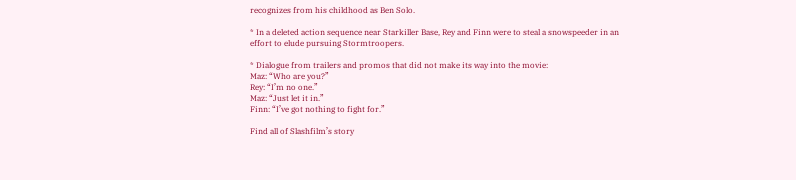recognizes from his childhood as Ben Solo.

* In a deleted action sequence near Starkiller Base, Rey and Finn were to steal a snowspeeder in an effort to elude pursuing Stormtroopers.

* Dialogue from trailers and promos that did not make its way into the movie:
Maz: “Who are you?”
Rey: “I’m no one.”
Maz: “Just let it in.”
Finn: “I’ve got nothing to fight for.”

Find all of Slashfilm’s story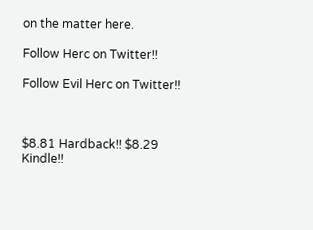on the matter here.

Follow Herc on Twitter!!

Follow Evil Herc on Twitter!!



$8.81 Hardback!! $8.29 Kindle!!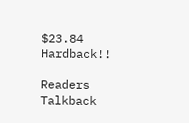$23.84 Hardback!!

Readers Talkback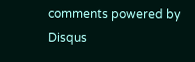comments powered by Disqus